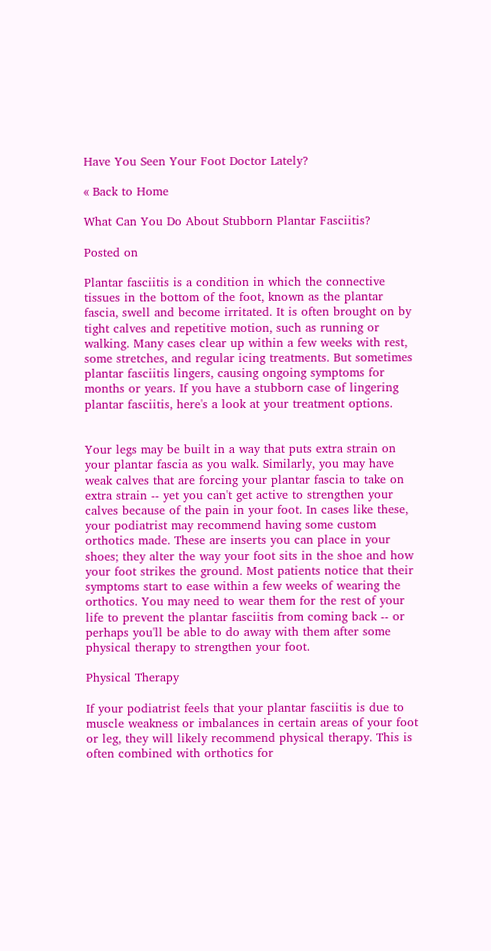Have You Seen Your Foot Doctor Lately?

« Back to Home

What Can You Do About Stubborn Plantar Fasciitis?

Posted on

Plantar fasciitis is a condition in which the connective tissues in the bottom of the foot, known as the plantar fascia, swell and become irritated. It is often brought on by tight calves and repetitive motion, such as running or walking. Many cases clear up within a few weeks with rest, some stretches, and regular icing treatments. But sometimes plantar fasciitis lingers, causing ongoing symptoms for months or years. If you have a stubborn case of lingering plantar fasciitis, here's a look at your treatment options.


Your legs may be built in a way that puts extra strain on your plantar fascia as you walk. Similarly, you may have weak calves that are forcing your plantar fascia to take on extra strain -- yet you can't get active to strengthen your calves because of the pain in your foot. In cases like these, your podiatrist may recommend having some custom orthotics made. These are inserts you can place in your shoes; they alter the way your foot sits in the shoe and how your foot strikes the ground. Most patients notice that their symptoms start to ease within a few weeks of wearing the orthotics. You may need to wear them for the rest of your life to prevent the plantar fasciitis from coming back -- or perhaps you'll be able to do away with them after some physical therapy to strengthen your foot.

Physical Therapy

If your podiatrist feels that your plantar fasciitis is due to muscle weakness or imbalances in certain areas of your foot or leg, they will likely recommend physical therapy. This is often combined with orthotics for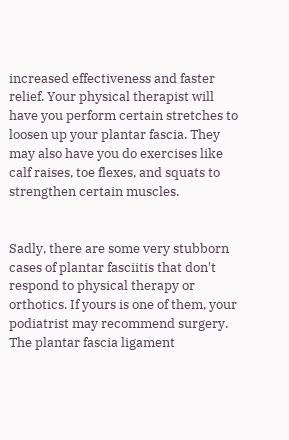increased effectiveness and faster relief. Your physical therapist will have you perform certain stretches to loosen up your plantar fascia. They may also have you do exercises like calf raises, toe flexes, and squats to strengthen certain muscles.


Sadly, there are some very stubborn cases of plantar fasciitis that don't respond to physical therapy or orthotics. If yours is one of them, your podiatrist may recommend surgery. The plantar fascia ligament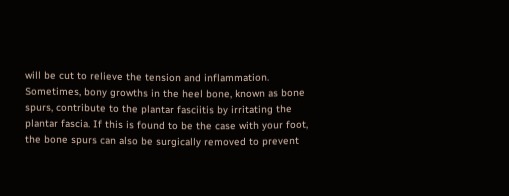will be cut to relieve the tension and inflammation. Sometimes, bony growths in the heel bone, known as bone spurs, contribute to the plantar fasciitis by irritating the plantar fascia. If this is found to be the case with your foot, the bone spurs can also be surgically removed to prevent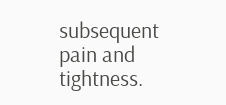subsequent pain and tightness.